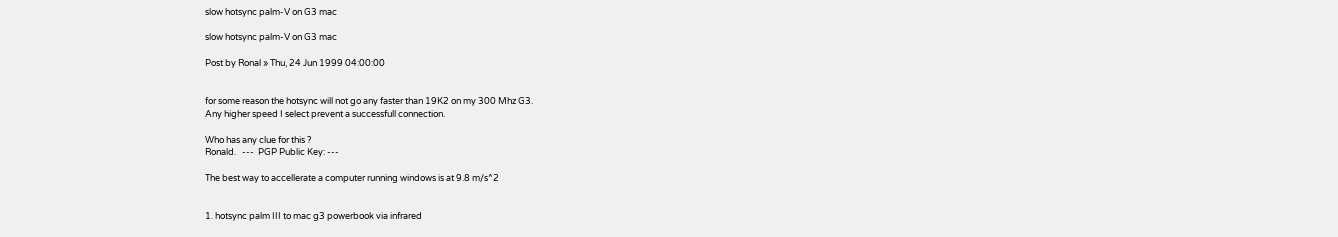slow hotsync palm-V on G3 mac

slow hotsync palm-V on G3 mac

Post by Ronal » Thu, 24 Jun 1999 04:00:00


for some reason the hotsync will not go any faster than 19K2 on my 300 Mhz G3.
Any higher speed I select prevent a successfull connection.

Who has any clue for this ?
Ronald.   ---  PGP Public Key: ---

The best way to accellerate a computer running windows is at 9.8 m/s^2


1. hotsync palm III to mac g3 powerbook via infrared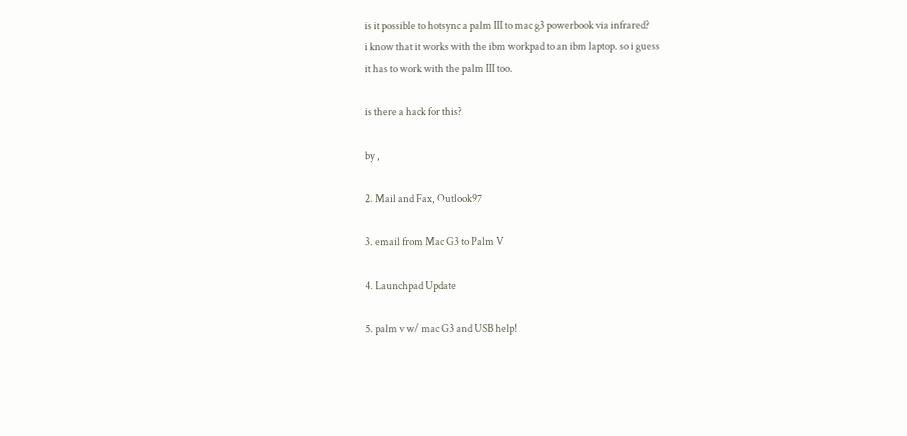is it possible to hotsync a palm III to mac g3 powerbook via infrared?
i know that it works with the ibm workpad to an ibm laptop. so i guess
it has to work with the palm III too.

is there a hack for this?

by ,

2. Mail and Fax, Outlook97

3. email from Mac G3 to Palm V

4. Launchpad Update

5. palm v w/ mac G3 and USB help!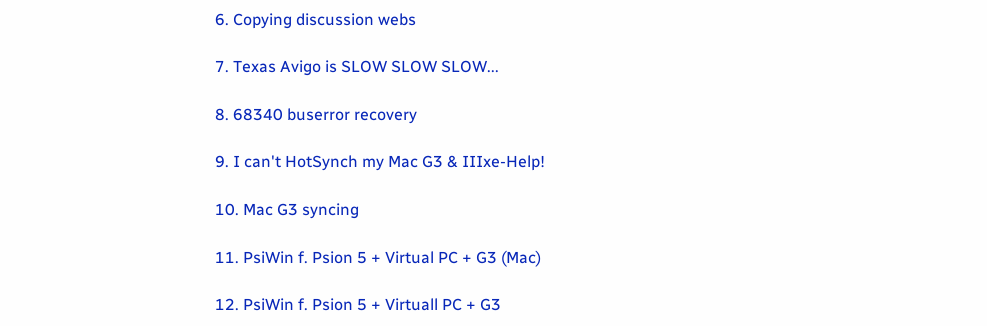6. Copying discussion webs

7. Texas Avigo is SLOW SLOW SLOW...

8. 68340 buserror recovery

9. I can't HotSynch my Mac G3 & IIIxe-Help!

10. Mac G3 syncing

11. PsiWin f. Psion 5 + Virtual PC + G3 (Mac)

12. PsiWin f. Psion 5 + Virtuall PC + G3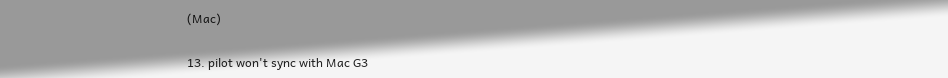(Mac)

13. pilot won't sync with Mac G3